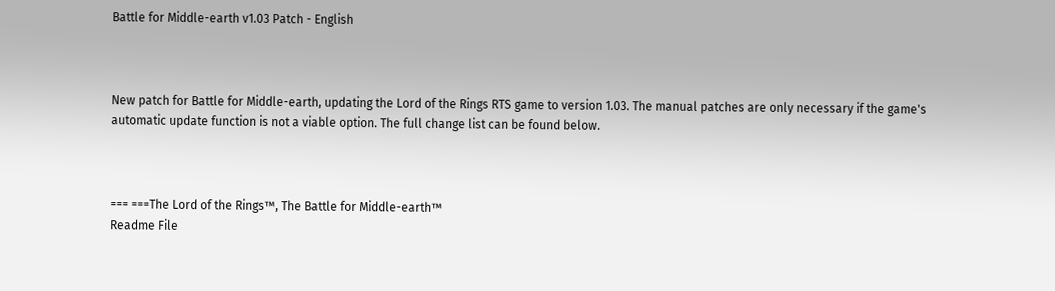Battle for Middle-earth v1.03 Patch - English



New patch for Battle for Middle-earth, updating the Lord of the Rings RTS game to version 1.03. The manual patches are only necessary if the game's automatic update function is not a viable option. The full change list can be found below.



=== ===The Lord of the Rings™, The Battle for Middle-earth™
Readme File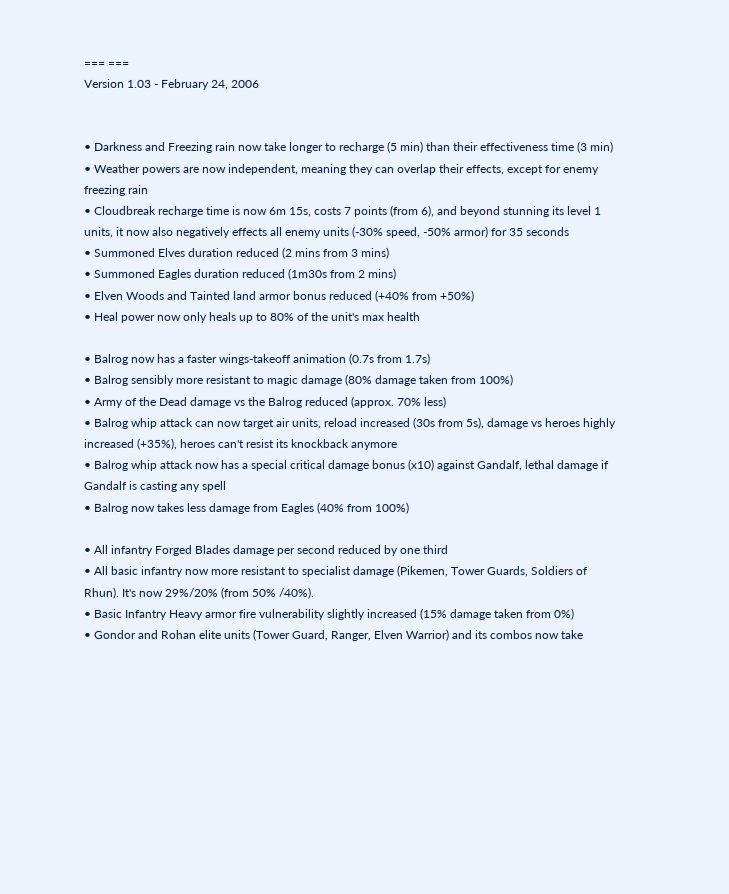=== ===
Version 1.03 - February 24, 2006


• Darkness and Freezing rain now take longer to recharge (5 min) than their effectiveness time (3 min)
• Weather powers are now independent, meaning they can overlap their effects, except for enemy freezing rain
• Cloudbreak recharge time is now 6m 15s, costs 7 points (from 6), and beyond stunning its level 1 units, it now also negatively effects all enemy units (-30% speed, -50% armor) for 35 seconds
• Summoned Elves duration reduced (2 mins from 3 mins)
• Summoned Eagles duration reduced (1m30s from 2 mins)
• Elven Woods and Tainted land armor bonus reduced (+40% from +50%)
• Heal power now only heals up to 80% of the unit's max health

• Balrog now has a faster wings-takeoff animation (0.7s from 1.7s)
• Balrog sensibly more resistant to magic damage (80% damage taken from 100%)
• Army of the Dead damage vs the Balrog reduced (approx. 70% less)
• Balrog whip attack can now target air units, reload increased (30s from 5s), damage vs heroes highly increased (+35%), heroes can't resist its knockback anymore
• Balrog whip attack now has a special critical damage bonus (x10) against Gandalf, lethal damage if Gandalf is casting any spell
• Balrog now takes less damage from Eagles (40% from 100%)

• All infantry Forged Blades damage per second reduced by one third
• All basic infantry now more resistant to specialist damage (Pikemen, Tower Guards, Soldiers of Rhun). It's now 29%/20% (from 50% /40%).
• Basic Infantry Heavy armor fire vulnerability slightly increased (15% damage taken from 0%)
• Gondor and Rohan elite units (Tower Guard, Ranger, Elven Warrior) and its combos now take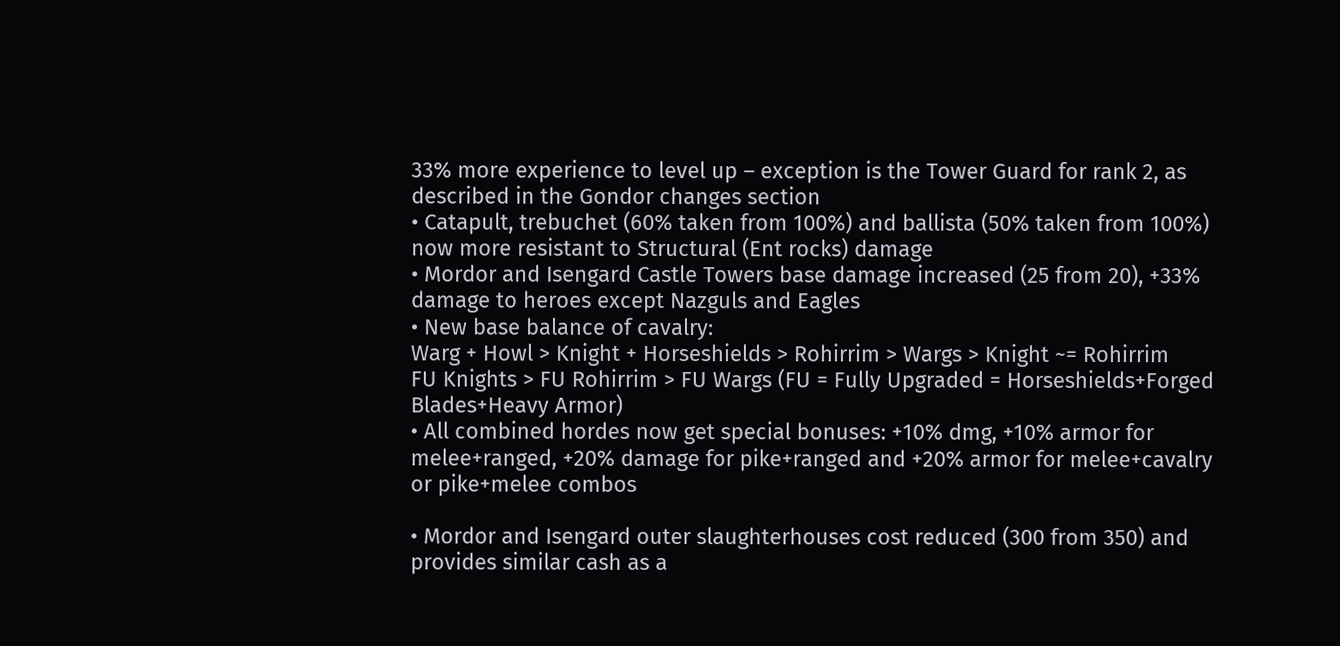33% more experience to level up – exception is the Tower Guard for rank 2, as described in the Gondor changes section
• Catapult, trebuchet (60% taken from 100%) and ballista (50% taken from 100%) now more resistant to Structural (Ent rocks) damage
• Mordor and Isengard Castle Towers base damage increased (25 from 20), +33% damage to heroes except Nazguls and Eagles
• New base balance of cavalry:
Warg + Howl > Knight + Horseshields > Rohirrim > Wargs > Knight ~= Rohirrim
FU Knights > FU Rohirrim > FU Wargs (FU = Fully Upgraded = Horseshields+Forged Blades+Heavy Armor)
• All combined hordes now get special bonuses: +10% dmg, +10% armor for melee+ranged, +20% damage for pike+ranged and +20% armor for melee+cavalry or pike+melee combos

• Mordor and Isengard outer slaughterhouses cost reduced (300 from 350) and provides similar cash as a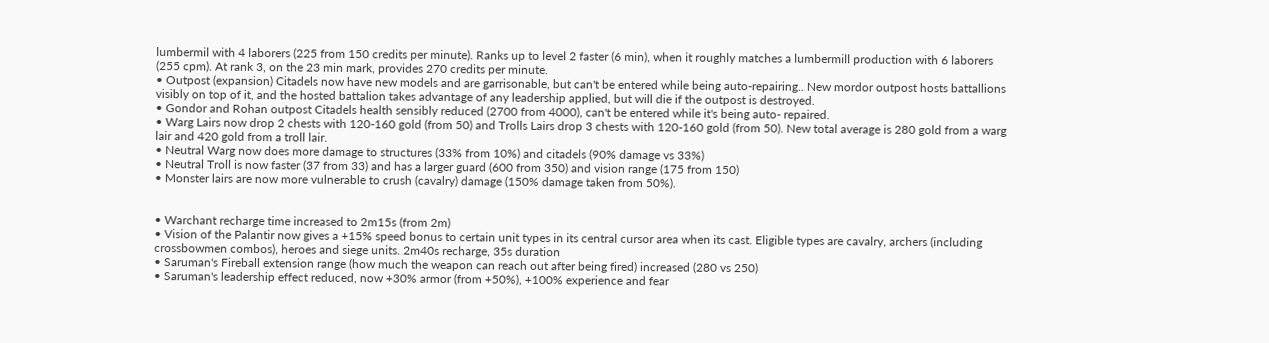lumbermil with 4 laborers (225 from 150 credits per minute). Ranks up to level 2 faster (6 min), when it roughly matches a lumbermill production with 6 laborers (255 cpm). At rank 3, on the 23 min mark, provides 270 credits per minute.
• Outpost (expansion) Citadels now have new models and are garrisonable, but can't be entered while being auto-repairing.. New mordor outpost hosts battallions visibly on top of it, and the hosted battalion takes advantage of any leadership applied, but will die if the outpost is destroyed.
• Gondor and Rohan outpost Citadels health sensibly reduced (2700 from 4000), can't be entered while it's being auto- repaired.
• Warg Lairs now drop 2 chests with 120-160 gold (from 50) and Trolls Lairs drop 3 chests with 120-160 gold (from 50). New total average is 280 gold from a warg lair and 420 gold from a troll lair.
• Neutral Warg now does more damage to structures (33% from 10%) and citadels (90% damage vs 33%)
• Neutral Troll is now faster (37 from 33) and has a larger guard (600 from 350) and vision range (175 from 150)
• Monster lairs are now more vulnerable to crush (cavalry) damage (150% damage taken from 50%).


• Warchant recharge time increased to 2m15s (from 2m)
• Vision of the Palantir now gives a +15% speed bonus to certain unit types in its central cursor area when its cast. Eligible types are cavalry, archers (including crossbowmen combos), heroes and siege units. 2m40s recharge, 35s duration
• Saruman's Fireball extension range (how much the weapon can reach out after being fired) increased (280 vs 250)
• Saruman's leadership effect reduced, now +30% armor (from +50%), +100% experience and fear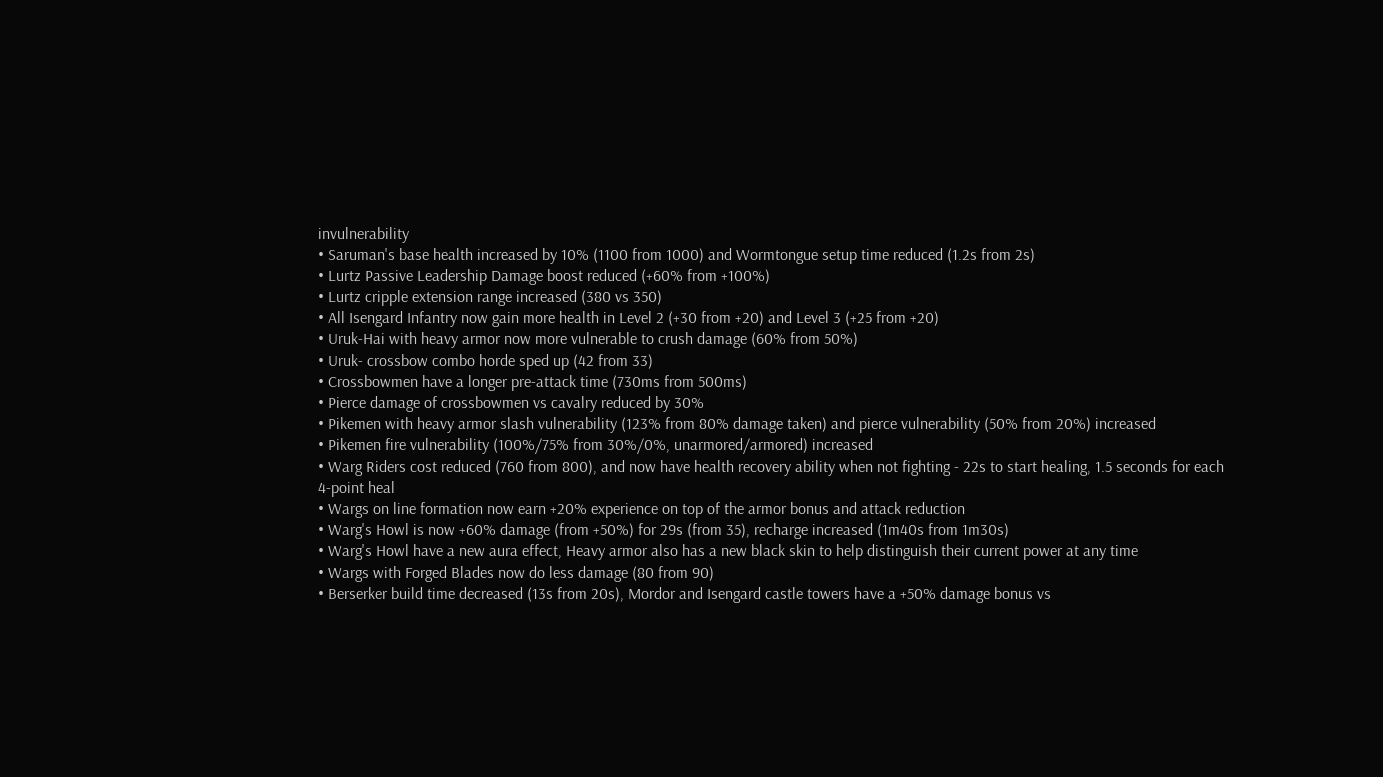invulnerability
• Saruman's base health increased by 10% (1100 from 1000) and Wormtongue setup time reduced (1.2s from 2s)
• Lurtz Passive Leadership Damage boost reduced (+60% from +100%)
• Lurtz cripple extension range increased (380 vs 350)
• All Isengard Infantry now gain more health in Level 2 (+30 from +20) and Level 3 (+25 from +20)
• Uruk-Hai with heavy armor now more vulnerable to crush damage (60% from 50%)
• Uruk- crossbow combo horde sped up (42 from 33)
• Crossbowmen have a longer pre-attack time (730ms from 500ms)
• Pierce damage of crossbowmen vs cavalry reduced by 30%
• Pikemen with heavy armor slash vulnerability (123% from 80% damage taken) and pierce vulnerability (50% from 20%) increased
• Pikemen fire vulnerability (100%/75% from 30%/0%, unarmored/armored) increased
• Warg Riders cost reduced (760 from 800), and now have health recovery ability when not fighting - 22s to start healing, 1.5 seconds for each 4-point heal
• Wargs on line formation now earn +20% experience on top of the armor bonus and attack reduction
• Warg's Howl is now +60% damage (from +50%) for 29s (from 35), recharge increased (1m40s from 1m30s)
• Warg's Howl have a new aura effect, Heavy armor also has a new black skin to help distinguish their current power at any time
• Wargs with Forged Blades now do less damage (80 from 90)
• Berserker build time decreased (13s from 20s), Mordor and Isengard castle towers have a +50% damage bonus vs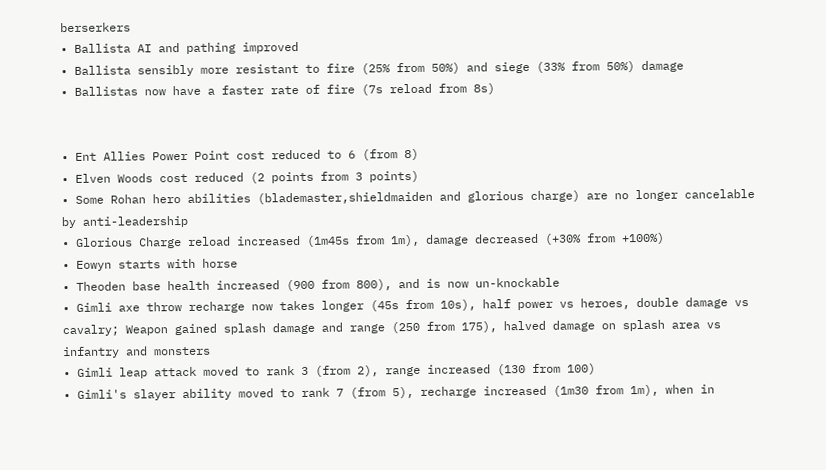berserkers
• Ballista AI and pathing improved
• Ballista sensibly more resistant to fire (25% from 50%) and siege (33% from 50%) damage
• Ballistas now have a faster rate of fire (7s reload from 8s)


• Ent Allies Power Point cost reduced to 6 (from 8)
• Elven Woods cost reduced (2 points from 3 points)
• Some Rohan hero abilities (blademaster,shieldmaiden and glorious charge) are no longer cancelable by anti-leadership
• Glorious Charge reload increased (1m45s from 1m), damage decreased (+30% from +100%)
• Eowyn starts with horse
• Theoden base health increased (900 from 800), and is now un-knockable
• Gimli axe throw recharge now takes longer (45s from 10s), half power vs heroes, double damage vs cavalry; Weapon gained splash damage and range (250 from 175), halved damage on splash area vs infantry and monsters
• Gimli leap attack moved to rank 3 (from 2), range increased (130 from 100)
• Gimli's slayer ability moved to rank 7 (from 5), recharge increased (1m30 from 1m), when in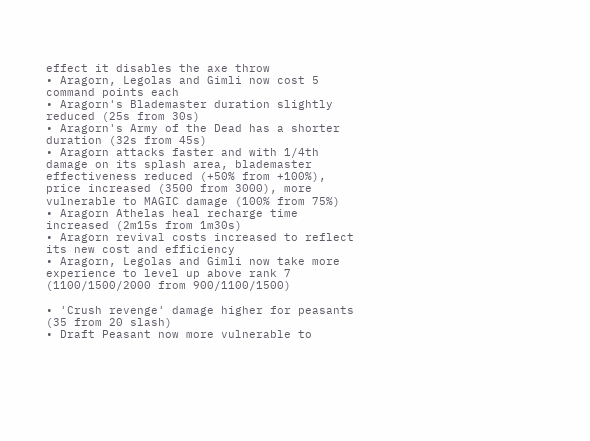effect it disables the axe throw
• Aragorn, Legolas and Gimli now cost 5 command points each
• Aragorn's Blademaster duration slightly reduced (25s from 30s)
• Aragorn's Army of the Dead has a shorter duration (32s from 45s)
• Aragorn attacks faster and with 1/4th damage on its splash area, blademaster effectiveness reduced (+50% from +100%), price increased (3500 from 3000), more vulnerable to MAGIC damage (100% from 75%)
• Aragorn Athelas heal recharge time increased (2m15s from 1m30s)
• Aragorn revival costs increased to reflect its new cost and efficiency
• Aragorn, Legolas and Gimli now take more experience to level up above rank 7 (1100/1500/2000 from 900/1100/1500)

• 'Crush revenge' damage higher for peasants (35 from 20 slash)
• Draft Peasant now more vulnerable to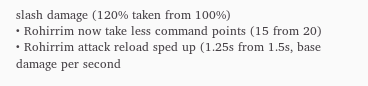slash damage (120% taken from 100%)
• Rohirrim now take less command points (15 from 20)
• Rohirrim attack reload sped up (1.25s from 1.5s, base damage per second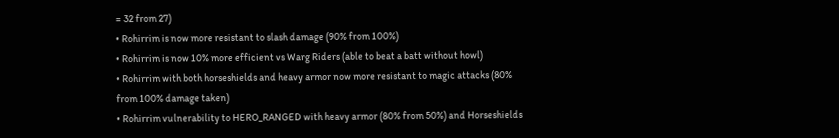= 32 from 27)
• Rohirrim is now more resistant to slash damage (90% from 100%)
• Rohirrim is now 10% more efficient vs Warg Riders (able to beat a batt without howl)
• Rohirrim with both horseshields and heavy armor now more resistant to magic attacks (80% from 100% damage taken)
• Rohirrim vulnerability to HERO_RANGED with heavy armor (80% from 50%) and Horseshields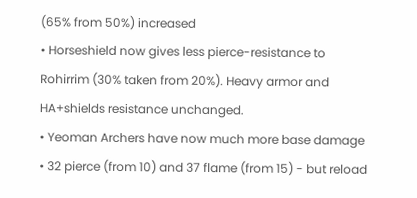(65% from 50%) increased
• Horseshield now gives less pierce-resistance to Rohirrim (30% taken from 20%). Heavy armor and HA+shields resistance unchanged.
• Yeoman Archers have now much more base damage • 32 pierce (from 10) and 37 flame (from 15) - but reload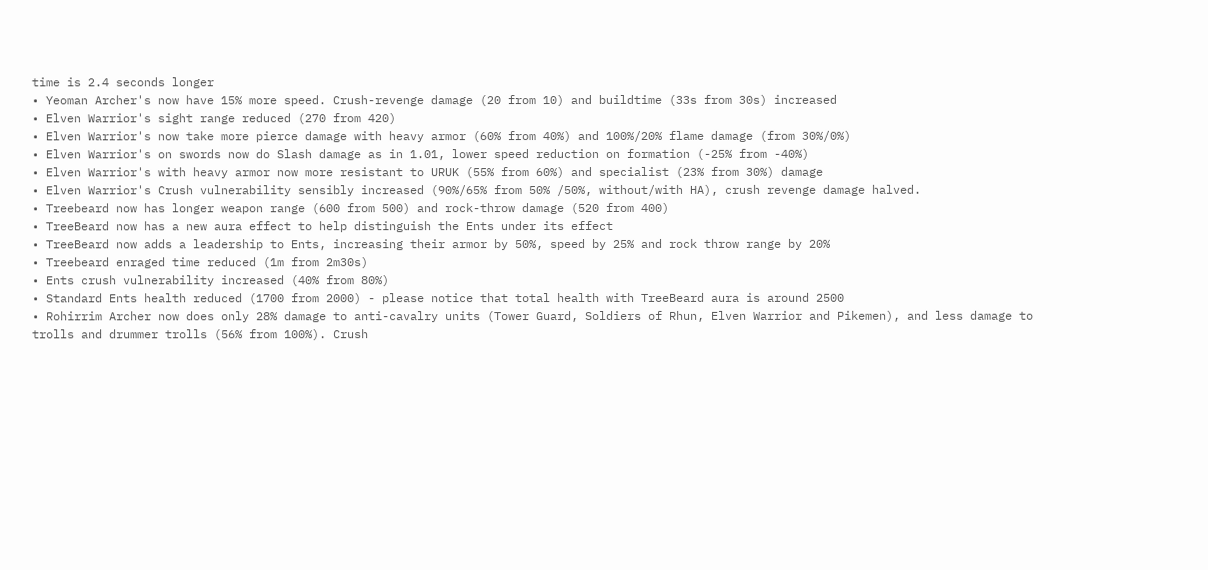time is 2.4 seconds longer
• Yeoman Archer's now have 15% more speed. Crush-revenge damage (20 from 10) and buildtime (33s from 30s) increased
• Elven Warrior's sight range reduced (270 from 420)
• Elven Warrior's now take more pierce damage with heavy armor (60% from 40%) and 100%/20% flame damage (from 30%/0%)
• Elven Warrior's on swords now do Slash damage as in 1.01, lower speed reduction on formation (-25% from -40%)
• Elven Warrior's with heavy armor now more resistant to URUK (55% from 60%) and specialist (23% from 30%) damage
• Elven Warrior's Crush vulnerability sensibly increased (90%/65% from 50% /50%, without/with HA), crush revenge damage halved.
• Treebeard now has longer weapon range (600 from 500) and rock-throw damage (520 from 400)
• TreeBeard now has a new aura effect to help distinguish the Ents under its effect
• TreeBeard now adds a leadership to Ents, increasing their armor by 50%, speed by 25% and rock throw range by 20%
• Treebeard enraged time reduced (1m from 2m30s)
• Ents crush vulnerability increased (40% from 80%)
• Standard Ents health reduced (1700 from 2000) - please notice that total health with TreeBeard aura is around 2500
• Rohirrim Archer now does only 28% damage to anti-cavalry units (Tower Guard, Soldiers of Rhun, Elven Warrior and Pikemen), and less damage to trolls and drummer trolls (56% from 100%). Crush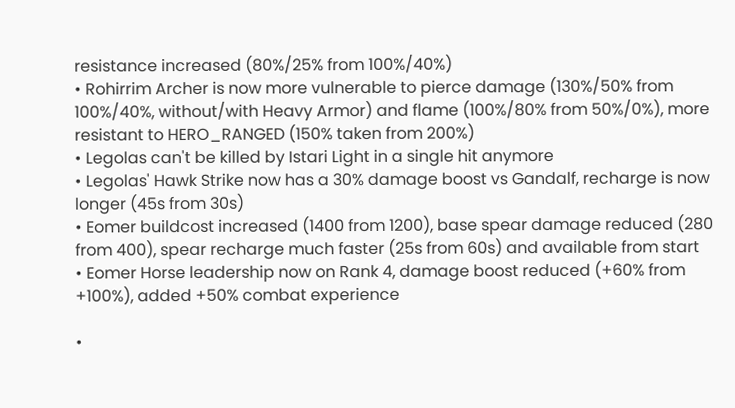resistance increased (80%/25% from 100%/40%)
• Rohirrim Archer is now more vulnerable to pierce damage (130%/50% from 100%/40%, without/with Heavy Armor) and flame (100%/80% from 50%/0%), more resistant to HERO_RANGED (150% taken from 200%)
• Legolas can't be killed by Istari Light in a single hit anymore
• Legolas' Hawk Strike now has a 30% damage boost vs Gandalf, recharge is now longer (45s from 30s)
• Eomer buildcost increased (1400 from 1200), base spear damage reduced (280 from 400), spear recharge much faster (25s from 60s) and available from start
• Eomer Horse leadership now on Rank 4, damage boost reduced (+60% from +100%), added +50% combat experience

•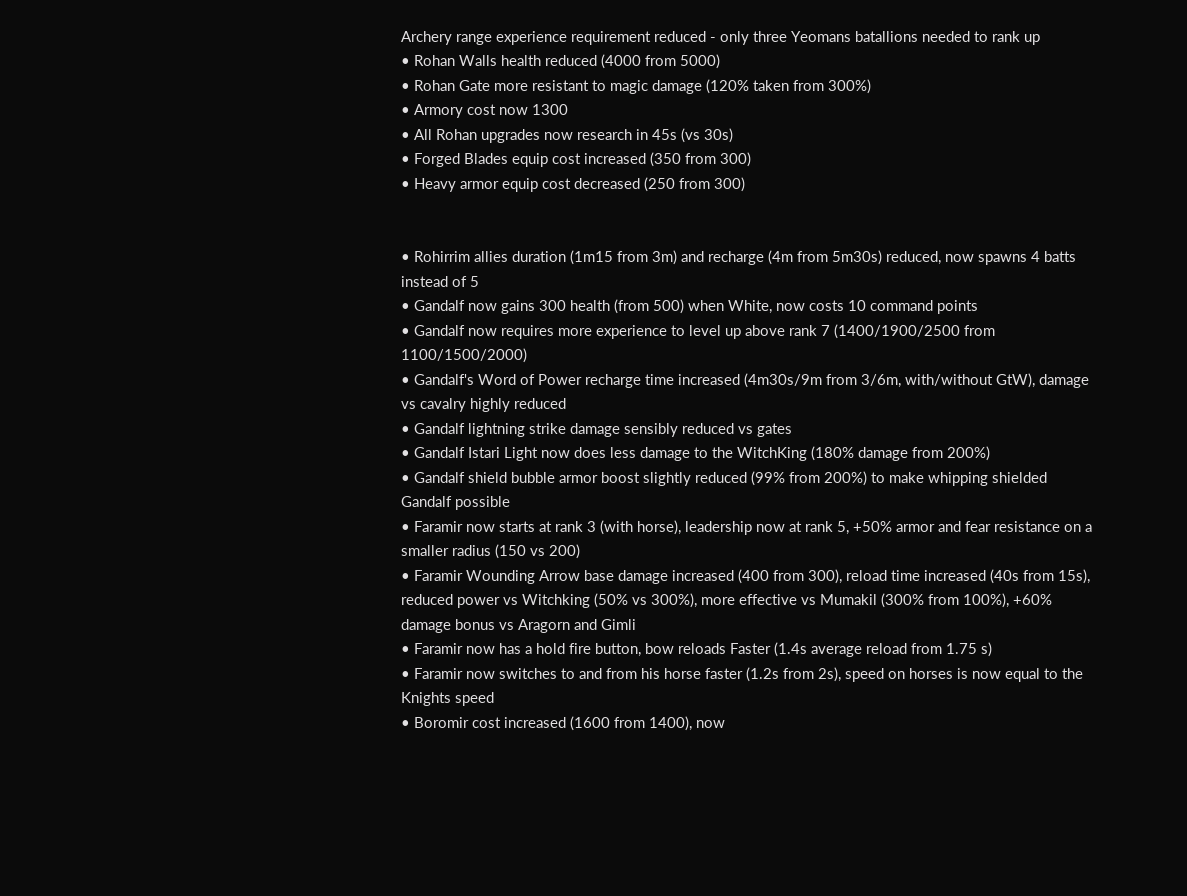Archery range experience requirement reduced - only three Yeomans batallions needed to rank up
• Rohan Walls health reduced (4000 from 5000)
• Rohan Gate more resistant to magic damage (120% taken from 300%)
• Armory cost now 1300
• All Rohan upgrades now research in 45s (vs 30s)
• Forged Blades equip cost increased (350 from 300)
• Heavy armor equip cost decreased (250 from 300)


• Rohirrim allies duration (1m15 from 3m) and recharge (4m from 5m30s) reduced, now spawns 4 batts instead of 5
• Gandalf now gains 300 health (from 500) when White, now costs 10 command points
• Gandalf now requires more experience to level up above rank 7 (1400/1900/2500 from 1100/1500/2000)
• Gandalf's Word of Power recharge time increased (4m30s/9m from 3/6m, with/without GtW), damage vs cavalry highly reduced
• Gandalf lightning strike damage sensibly reduced vs gates
• Gandalf Istari Light now does less damage to the WitchKing (180% damage from 200%)
• Gandalf shield bubble armor boost slightly reduced (99% from 200%) to make whipping shielded Gandalf possible
• Faramir now starts at rank 3 (with horse), leadership now at rank 5, +50% armor and fear resistance on a smaller radius (150 vs 200)
• Faramir Wounding Arrow base damage increased (400 from 300), reload time increased (40s from 15s), reduced power vs Witchking (50% vs 300%), more effective vs Mumakil (300% from 100%), +60% damage bonus vs Aragorn and Gimli
• Faramir now has a hold fire button, bow reloads Faster (1.4s average reload from 1.75 s)
• Faramir now switches to and from his horse faster (1.2s from 2s), speed on horses is now equal to the Knights speed
• Boromir cost increased (1600 from 1400), now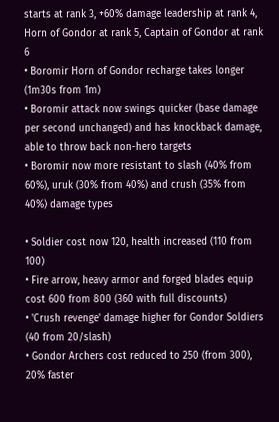starts at rank 3, +60% damage leadership at rank 4, Horn of Gondor at rank 5, Captain of Gondor at rank 6
• Boromir Horn of Gondor recharge takes longer (1m30s from 1m)
• Boromir attack now swings quicker (base damage per second unchanged) and has knockback damage, able to throw back non-hero targets
• Boromir now more resistant to slash (40% from 60%), uruk (30% from 40%) and crush (35% from 40%) damage types

• Soldier cost now 120, health increased (110 from 100)
• Fire arrow, heavy armor and forged blades equip cost 600 from 800 (360 with full discounts)
• 'Crush revenge' damage higher for Gondor Soldiers (40 from 20/slash)
• Gondor Archers cost reduced to 250 (from 300), 20% faster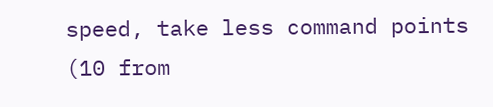speed, take less command points (10 from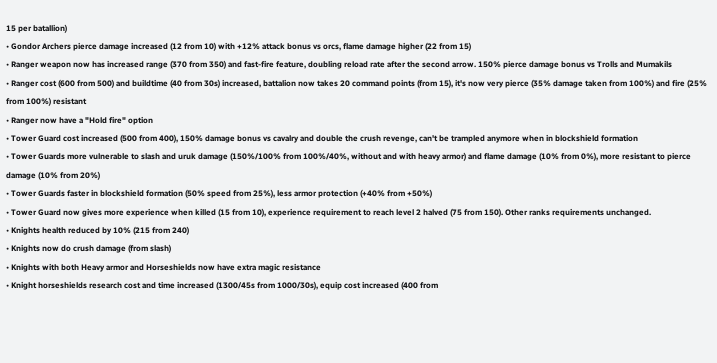15 per batallion)
• Gondor Archers pierce damage increased (12 from 10) with +12% attack bonus vs orcs, flame damage higher (22 from 15)
• Ranger weapon now has increased range (370 from 350) and fast-fire feature, doubling reload rate after the second arrow. 150% pierce damage bonus vs Trolls and Mumakils
• Ranger cost (600 from 500) and buildtime (40 from 30s) increased, battalion now takes 20 command points (from 15), it's now very pierce (35% damage taken from 100%) and fire (25% from 100%) resistant
• Ranger now have a "Hold fire" option
• Tower Guard cost increased (500 from 400), 150% damage bonus vs cavalry and double the crush revenge, can't be trampled anymore when in blockshield formation
• Tower Guards more vulnerable to slash and uruk damage (150%/100% from 100%/40%, without and with heavy armor) and flame damage (10% from 0%), more resistant to pierce damage (10% from 20%)
• Tower Guards faster in blockshield formation (50% speed from 25%), less armor protection (+40% from +50%)
• Tower Guard now gives more experience when killed (15 from 10), experience requirement to reach level 2 halved (75 from 150). Other ranks requirements unchanged.
• Knights health reduced by 10% (215 from 240)
• Knights now do crush damage (from slash)
• Knights with both Heavy armor and Horseshields now have extra magic resistance
• Knight horseshields research cost and time increased (1300/45s from 1000/30s), equip cost increased (400 from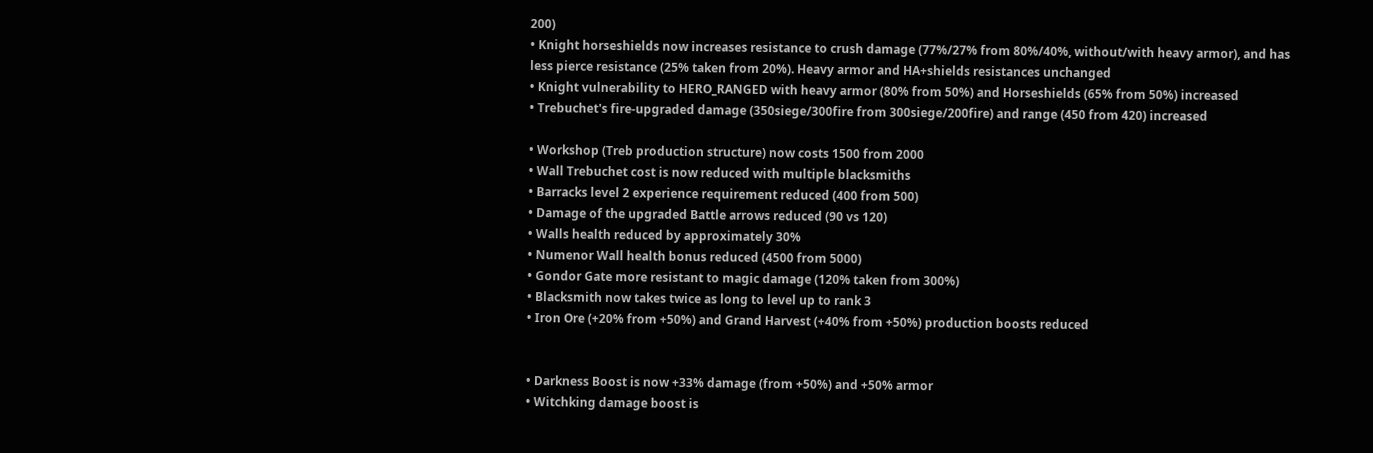200)
• Knight horseshields now increases resistance to crush damage (77%/27% from 80%/40%, without/with heavy armor), and has less pierce resistance (25% taken from 20%). Heavy armor and HA+shields resistances unchanged
• Knight vulnerability to HERO_RANGED with heavy armor (80% from 50%) and Horseshields (65% from 50%) increased
• Trebuchet's fire-upgraded damage (350siege/300fire from 300siege/200fire) and range (450 from 420) increased

• Workshop (Treb production structure) now costs 1500 from 2000
• Wall Trebuchet cost is now reduced with multiple blacksmiths
• Barracks level 2 experience requirement reduced (400 from 500)
• Damage of the upgraded Battle arrows reduced (90 vs 120)
• Walls health reduced by approximately 30%
• Numenor Wall health bonus reduced (4500 from 5000)
• Gondor Gate more resistant to magic damage (120% taken from 300%)
• Blacksmith now takes twice as long to level up to rank 3
• Iron Ore (+20% from +50%) and Grand Harvest (+40% from +50%) production boosts reduced


• Darkness Boost is now +33% damage (from +50%) and +50% armor
• Witchking damage boost is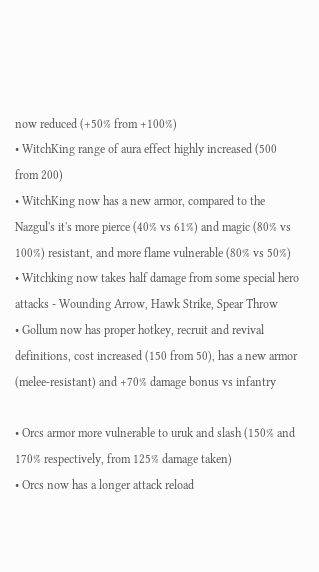now reduced (+50% from +100%)
• WitchKing range of aura effect highly increased (500 from 200)
• WitchKing now has a new armor, compared to the Nazgul's it's more pierce (40% vs 61%) and magic (80% vs 100%) resistant, and more flame vulnerable (80% vs 50%)
• Witchking now takes half damage from some special hero attacks - Wounding Arrow, Hawk Strike, Spear Throw
• Gollum now has proper hotkey, recruit and revival definitions, cost increased (150 from 50), has a new armor (melee-resistant) and +70% damage bonus vs infantry

• Orcs armor more vulnerable to uruk and slash (150% and 170% respectively, from 125% damage taken)
• Orcs now has a longer attack reload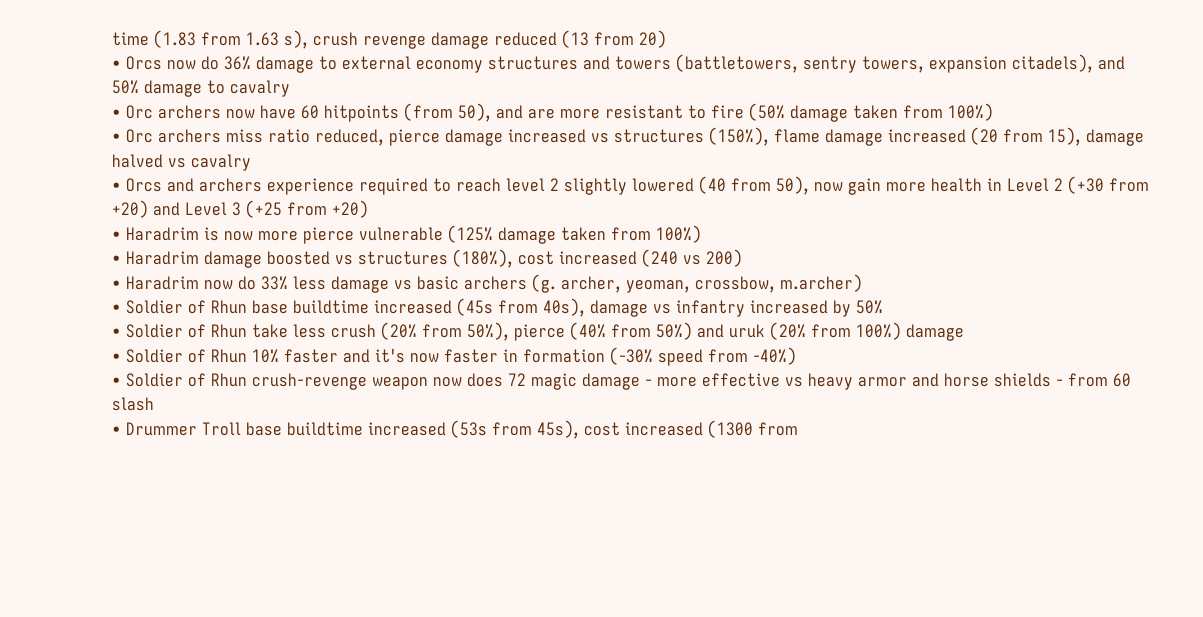time (1.83 from 1.63 s), crush revenge damage reduced (13 from 20)
• Orcs now do 36% damage to external economy structures and towers (battletowers, sentry towers, expansion citadels), and 50% damage to cavalry
• Orc archers now have 60 hitpoints (from 50), and are more resistant to fire (50% damage taken from 100%)
• Orc archers miss ratio reduced, pierce damage increased vs structures (150%), flame damage increased (20 from 15), damage halved vs cavalry
• Orcs and archers experience required to reach level 2 slightly lowered (40 from 50), now gain more health in Level 2 (+30 from +20) and Level 3 (+25 from +20)
• Haradrim is now more pierce vulnerable (125% damage taken from 100%)
• Haradrim damage boosted vs structures (180%), cost increased (240 vs 200)
• Haradrim now do 33% less damage vs basic archers (g. archer, yeoman, crossbow, m.archer)
• Soldier of Rhun base buildtime increased (45s from 40s), damage vs infantry increased by 50%
• Soldier of Rhun take less crush (20% from 50%), pierce (40% from 50%) and uruk (20% from 100%) damage
• Soldier of Rhun 10% faster and it's now faster in formation (-30% speed from -40%)
• Soldier of Rhun crush-revenge weapon now does 72 magic damage - more effective vs heavy armor and horse shields - from 60 slash
• Drummer Troll base buildtime increased (53s from 45s), cost increased (1300 from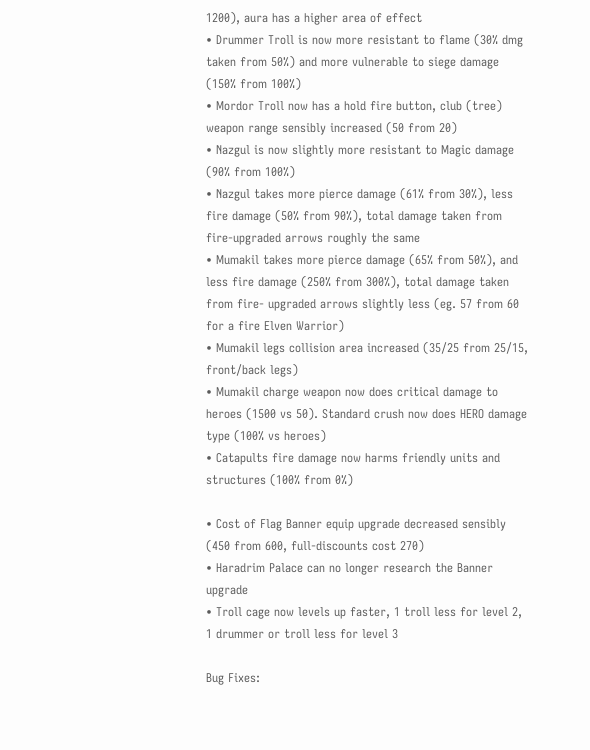1200), aura has a higher area of effect
• Drummer Troll is now more resistant to flame (30% dmg taken from 50%) and more vulnerable to siege damage (150% from 100%)
• Mordor Troll now has a hold fire button, club (tree) weapon range sensibly increased (50 from 20)
• Nazgul is now slightly more resistant to Magic damage (90% from 100%)
• Nazgul takes more pierce damage (61% from 30%), less fire damage (50% from 90%), total damage taken from fire-upgraded arrows roughly the same
• Mumakil takes more pierce damage (65% from 50%), and less fire damage (250% from 300%), total damage taken from fire- upgraded arrows slightly less (eg. 57 from 60 for a fire Elven Warrior)
• Mumakil legs collision area increased (35/25 from 25/15, front/back legs)
• Mumakil charge weapon now does critical damage to heroes (1500 vs 50). Standard crush now does HERO damage type (100% vs heroes)
• Catapults fire damage now harms friendly units and structures (100% from 0%)

• Cost of Flag Banner equip upgrade decreased sensibly (450 from 600, full-discounts cost 270)
• Haradrim Palace can no longer research the Banner upgrade
• Troll cage now levels up faster, 1 troll less for level 2, 1 drummer or troll less for level 3

Bug Fixes: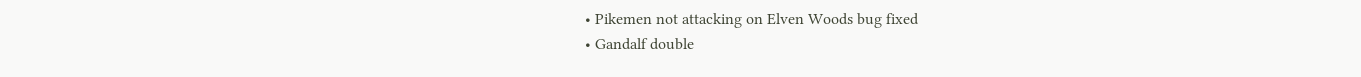• Pikemen not attacking on Elven Woods bug fixed
• Gandalf double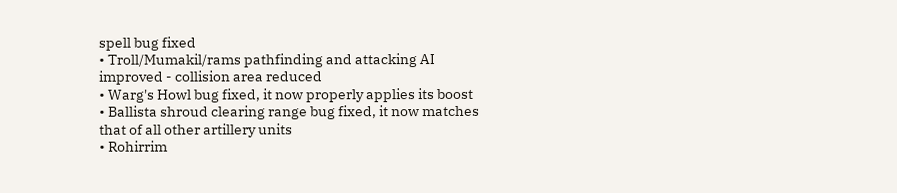spell bug fixed
• Troll/Mumakil/rams pathfinding and attacking AI improved - collision area reduced
• Warg's Howl bug fixed, it now properly applies its boost
• Ballista shroud clearing range bug fixed, it now matches that of all other artillery units
• Rohirrim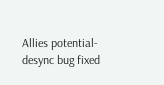Allies potential-desync bug fixed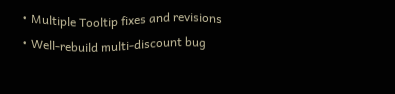• Multiple Tooltip fixes and revisions
• Well-rebuild multi-discount bug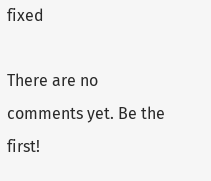fixed

There are no comments yet. Be the first!